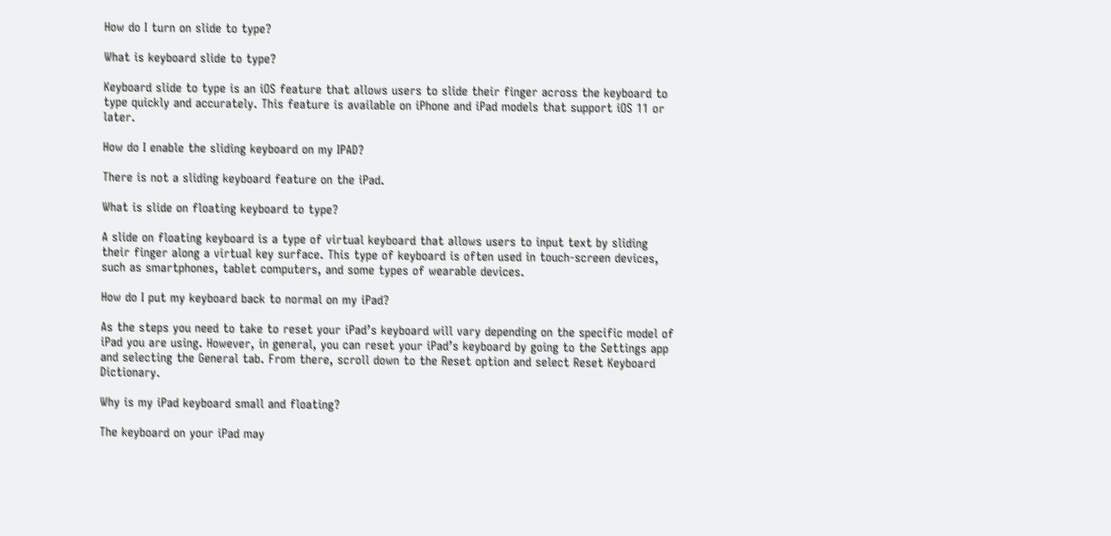How do I turn on slide to type?

What is keyboard slide to type?

Keyboard slide to type is an iOS feature that allows users to slide their finger across the keyboard to type quickly and accurately. This feature is available on iPhone and iPad models that support iOS 11 or later.

How do I enable the sliding keyboard on my IPAD?

There is not a sliding keyboard feature on the iPad.

What is slide on floating keyboard to type?

A slide on floating keyboard is a type of virtual keyboard that allows users to input text by sliding their finger along a virtual key surface. This type of keyboard is often used in touch-screen devices, such as smartphones, tablet computers, and some types of wearable devices.

How do I put my keyboard back to normal on my iPad?

As the steps you need to take to reset your iPad’s keyboard will vary depending on the specific model of iPad you are using. However, in general, you can reset your iPad’s keyboard by going to the Settings app and selecting the General tab. From there, scroll down to the Reset option and select Reset Keyboard Dictionary.

Why is my iPad keyboard small and floating?

The keyboard on your iPad may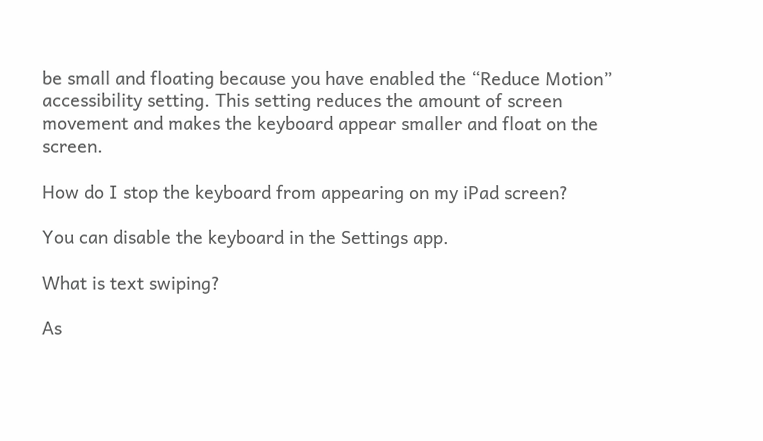be small and floating because you have enabled the “Reduce Motion” accessibility setting. This setting reduces the amount of screen movement and makes the keyboard appear smaller and float on the screen.

How do I stop the keyboard from appearing on my iPad screen?

You can disable the keyboard in the Settings app.

What is text swiping?

As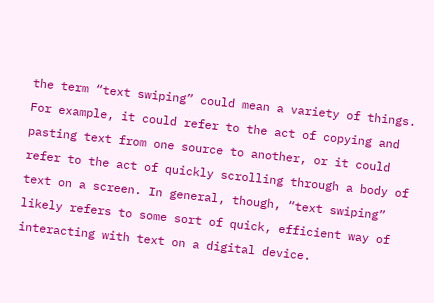the term “text swiping” could mean a variety of things. For example, it could refer to the act of copying and pasting text from one source to another, or it could refer to the act of quickly scrolling through a body of text on a screen. In general, though, “text swiping” likely refers to some sort of quick, efficient way of interacting with text on a digital device.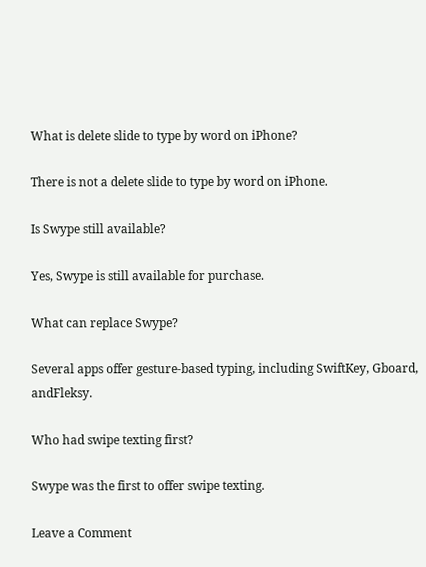What is delete slide to type by word on iPhone?

There is not a delete slide to type by word on iPhone.

Is Swype still available?

Yes, Swype is still available for purchase.

What can replace Swype?

Several apps offer gesture-based typing, including SwiftKey, Gboard, andFleksy.

Who had swipe texting first?

Swype was the first to offer swipe texting.

Leave a Comment